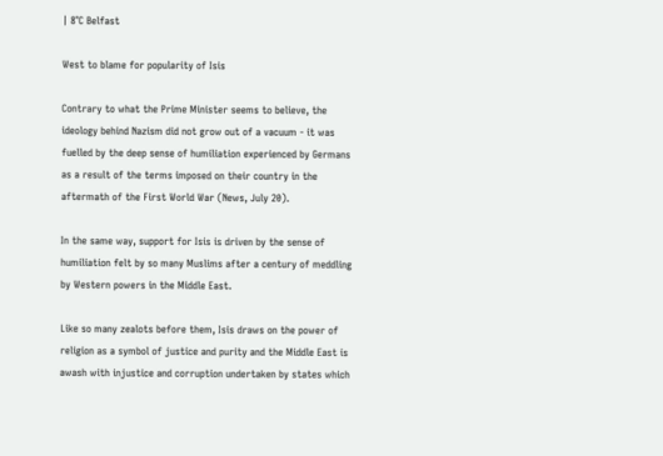| 8°C Belfast

West to blame for popularity of Isis

Contrary to what the Prime Minister seems to believe, the ideology behind Nazism did not grow out of a vacuum - it was fuelled by the deep sense of humiliation experienced by Germans as a result of the terms imposed on their country in the aftermath of the First World War (News, July 20).

In the same way, support for Isis is driven by the sense of humiliation felt by so many Muslims after a century of meddling by Western powers in the Middle East.

Like so many zealots before them, Isis draws on the power of religion as a symbol of justice and purity and the Middle East is awash with injustice and corruption undertaken by states which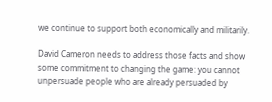we continue to support both economically and militarily.

David Cameron needs to address those facts and show some commitment to changing the game: you cannot unpersuade people who are already persuaded by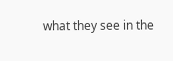what they see in the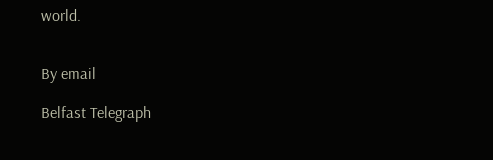world.


By email

Belfast Telegraph